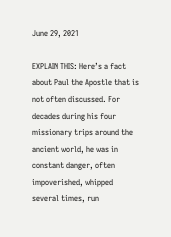June 29, 2021

EXPLAIN THIS: Here’s a fact about Paul the Apostle that is not often discussed. For decades during his four missionary trips around the ancient world, he was in constant danger, often impoverished, whipped several times, run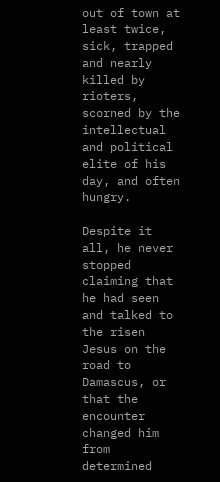out of town at least twice, sick, trapped and nearly killed by rioters, scorned by the intellectual and political elite of his day, and often hungry.

Despite it all, he never stopped claiming that he had seen and talked to the risen Jesus on the road to Damascus, or that the encounter changed him from determined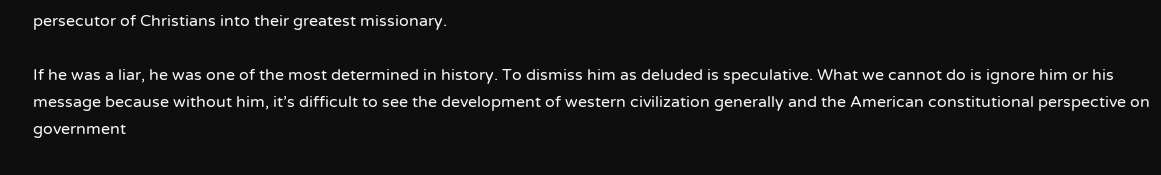persecutor of Christians into their greatest missionary.

If he was a liar, he was one of the most determined in history. To dismiss him as deluded is speculative. What we cannot do is ignore him or his message because without him, it’s difficult to see the development of western civilization generally and the American constitutional perspective on government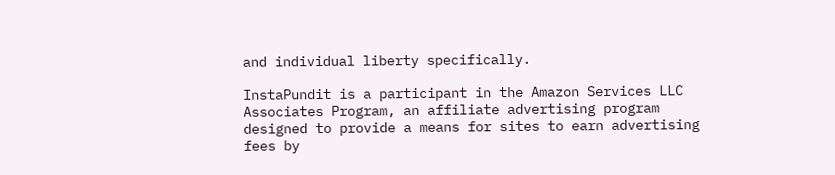and individual liberty specifically.

InstaPundit is a participant in the Amazon Services LLC Associates Program, an affiliate advertising program designed to provide a means for sites to earn advertising fees by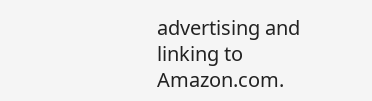advertising and linking to Amazon.com.